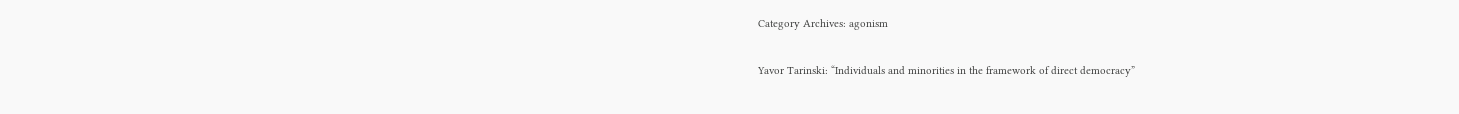Category Archives: agonism

Yavor Tarinski: “Individuals and minorities in the framework of direct democracy”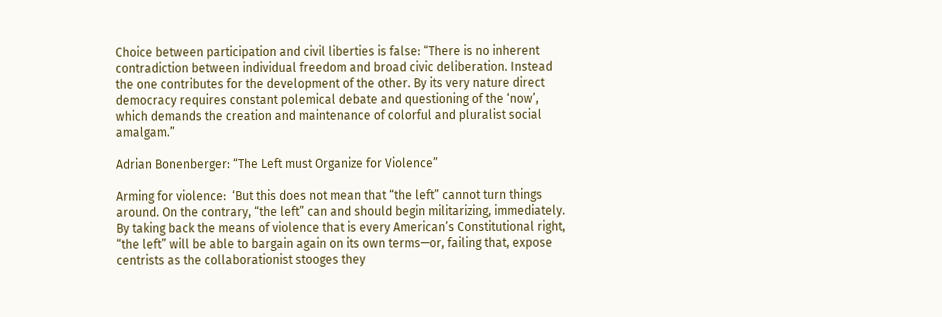Choice between participation and civil liberties is false: “There is no inherent contradiction between individual freedom and broad civic deliberation. Instead the one contributes for the development of the other. By its very nature direct democracy requires constant polemical debate and questioning of the ‘now’, which demands the creation and maintenance of colorful and pluralist social amalgam.”

Adrian Bonenberger: “The Left must Organize for Violence”

Arming for violence:  ‘But this does not mean that “the left” cannot turn things around. On the contrary, “the left” can and should begin militarizing, immediately. By taking back the means of violence that is every American’s Constitutional right, “the left” will be able to bargain again on its own terms—or, failing that, expose centrists as the collaborationist stooges they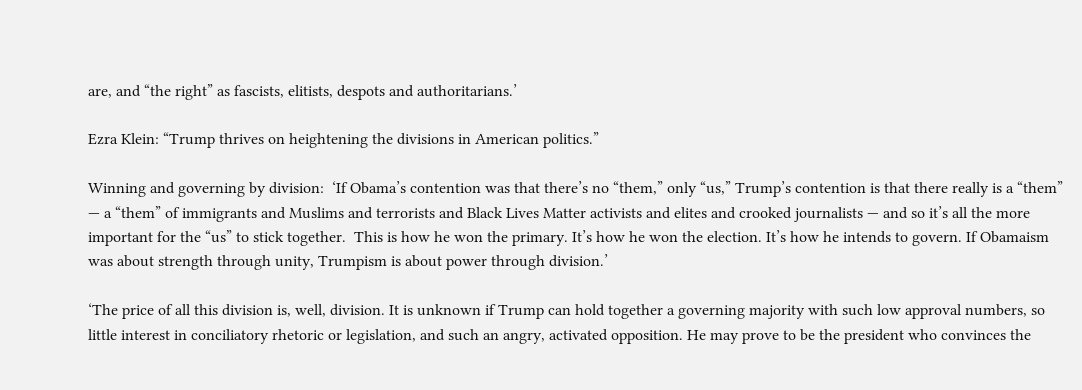are, and “the right” as fascists, elitists, despots and authoritarians.’

Ezra Klein: “Trump thrives on heightening the divisions in American politics.”

Winning and governing by division:  ‘If Obama’s contention was that there’s no “them,” only “us,” Trump’s contention is that there really is a “them” — a “them” of immigrants and Muslims and terrorists and Black Lives Matter activists and elites and crooked journalists — and so it’s all the more important for the “us” to stick together.  This is how he won the primary. It’s how he won the election. It’s how he intends to govern. If Obamaism was about strength through unity, Trumpism is about power through division.’

‘The price of all this division is, well, division. It is unknown if Trump can hold together a governing majority with such low approval numbers, so little interest in conciliatory rhetoric or legislation, and such an angry, activated opposition. He may prove to be the president who convinces the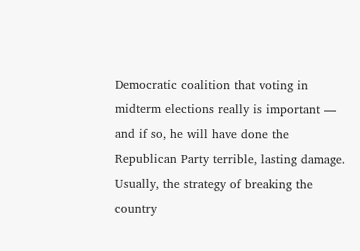Democratic coalition that voting in midterm elections really is important — and if so, he will have done the Republican Party terrible, lasting damage. Usually, the strategy of breaking the country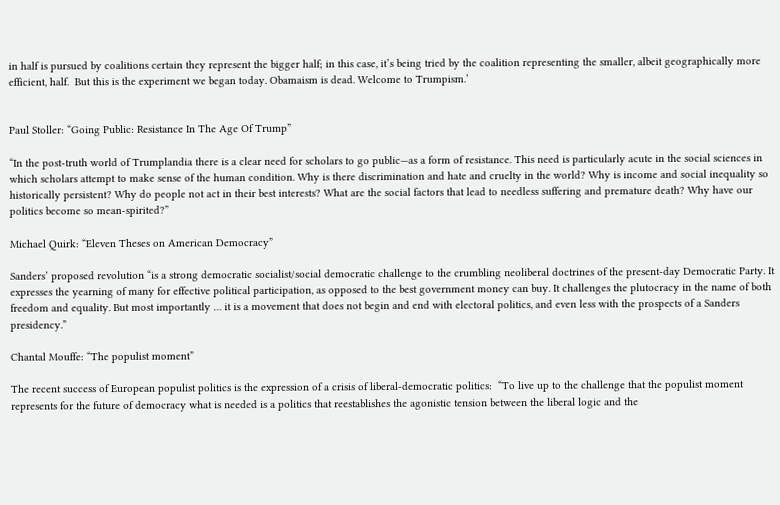in half is pursued by coalitions certain they represent the bigger half; in this case, it’s being tried by the coalition representing the smaller, albeit geographically more efficient, half.  But this is the experiment we began today. Obamaism is dead. Welcome to Trumpism.’


Paul Stoller: “Going Public: Resistance In The Age Of Trump”

“In the post-truth world of Trumplandia there is a clear need for scholars to go public—as a form of resistance. This need is particularly acute in the social sciences in which scholars attempt to make sense of the human condition. Why is there discrimination and hate and cruelty in the world? Why is income and social inequality so historically persistent? Why do people not act in their best interests? What are the social factors that lead to needless suffering and premature death? Why have our politics become so mean-spirited?”

Michael Quirk: “Eleven Theses on American Democracy”

Sanders’ proposed revolution “is a strong democratic socialist/social democratic challenge to the crumbling neoliberal doctrines of the present-day Democratic Party. It expresses the yearning of many for effective political participation, as opposed to the best government money can buy. It challenges the plutocracy in the name of both freedom and equality. But most importantly … it is a movement that does not begin and end with electoral politics, and even less with the prospects of a Sanders presidency.”

Chantal Mouffe: “The populist moment”

The recent success of European populist politics is the expression of a crisis of liberal-democratic politics:  “To live up to the challenge that the populist moment represents for the future of democracy what is needed is a politics that reestablishes the agonistic tension between the liberal logic and the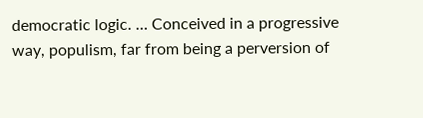democratic logic. … Conceived in a progressive way, populism, far from being a perversion of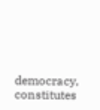democracy, constitutes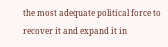the most adequate political force to recover it and expand it in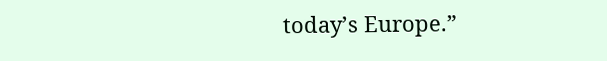today’s Europe.”